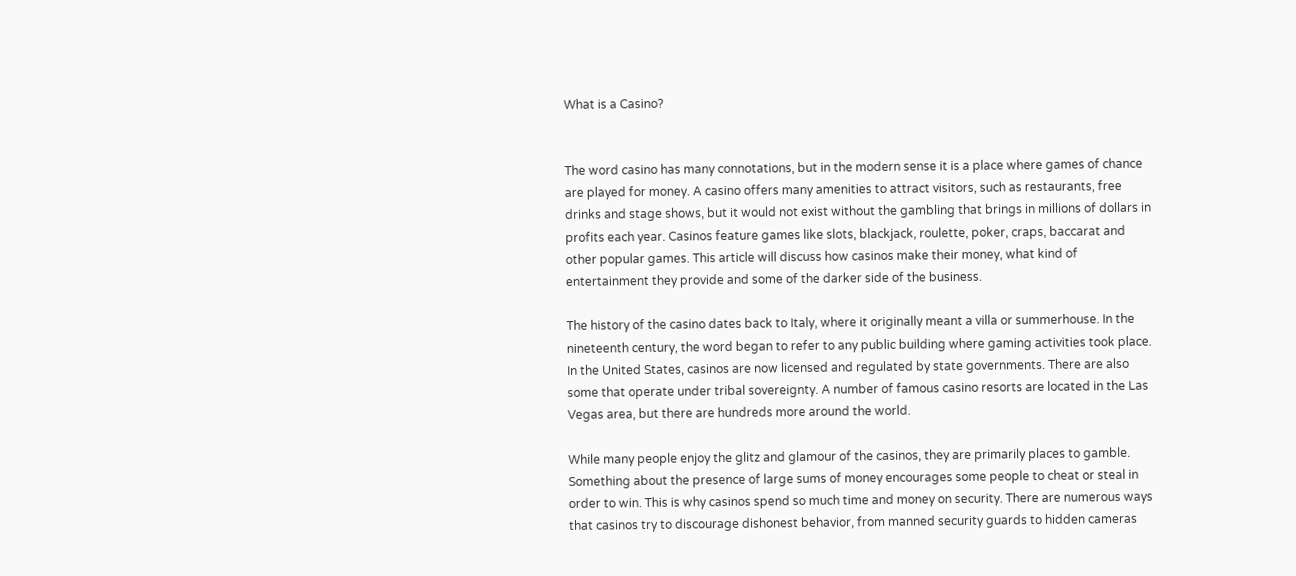What is a Casino?


The word casino has many connotations, but in the modern sense it is a place where games of chance are played for money. A casino offers many amenities to attract visitors, such as restaurants, free drinks and stage shows, but it would not exist without the gambling that brings in millions of dollars in profits each year. Casinos feature games like slots, blackjack, roulette, poker, craps, baccarat and other popular games. This article will discuss how casinos make their money, what kind of entertainment they provide and some of the darker side of the business.

The history of the casino dates back to Italy, where it originally meant a villa or summerhouse. In the nineteenth century, the word began to refer to any public building where gaming activities took place. In the United States, casinos are now licensed and regulated by state governments. There are also some that operate under tribal sovereignty. A number of famous casino resorts are located in the Las Vegas area, but there are hundreds more around the world.

While many people enjoy the glitz and glamour of the casinos, they are primarily places to gamble. Something about the presence of large sums of money encourages some people to cheat or steal in order to win. This is why casinos spend so much time and money on security. There are numerous ways that casinos try to discourage dishonest behavior, from manned security guards to hidden cameras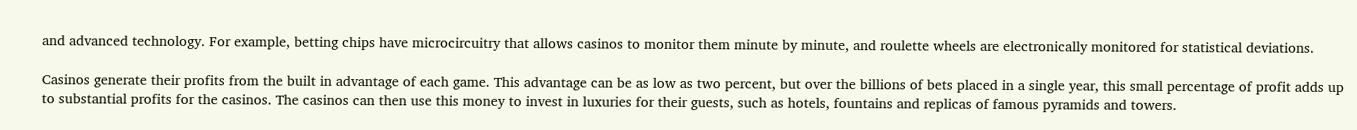and advanced technology. For example, betting chips have microcircuitry that allows casinos to monitor them minute by minute, and roulette wheels are electronically monitored for statistical deviations.

Casinos generate their profits from the built in advantage of each game. This advantage can be as low as two percent, but over the billions of bets placed in a single year, this small percentage of profit adds up to substantial profits for the casinos. The casinos can then use this money to invest in luxuries for their guests, such as hotels, fountains and replicas of famous pyramids and towers.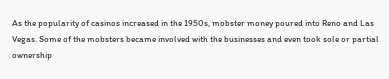As the popularity of casinos increased in the 1950s, mobster money poured into Reno and Las Vegas. Some of the mobsters became involved with the businesses and even took sole or partial ownership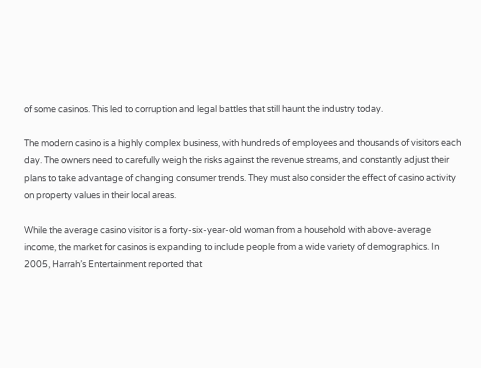of some casinos. This led to corruption and legal battles that still haunt the industry today.

The modern casino is a highly complex business, with hundreds of employees and thousands of visitors each day. The owners need to carefully weigh the risks against the revenue streams, and constantly adjust their plans to take advantage of changing consumer trends. They must also consider the effect of casino activity on property values in their local areas.

While the average casino visitor is a forty-six-year-old woman from a household with above-average income, the market for casinos is expanding to include people from a wide variety of demographics. In 2005, Harrah’s Entertainment reported that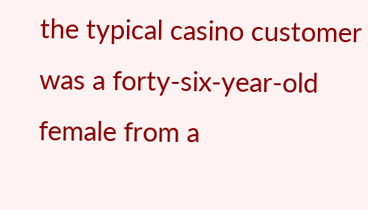the typical casino customer was a forty-six-year-old female from a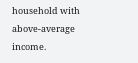household with above-average income.